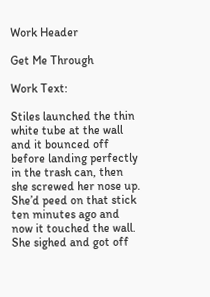Work Header

Get Me Through

Work Text:

Stiles launched the thin white tube at the wall and it bounced off before landing perfectly in the trash can, then she screwed her nose up. She’d peed on that stick ten minutes ago and now it touched the wall. She sighed and got off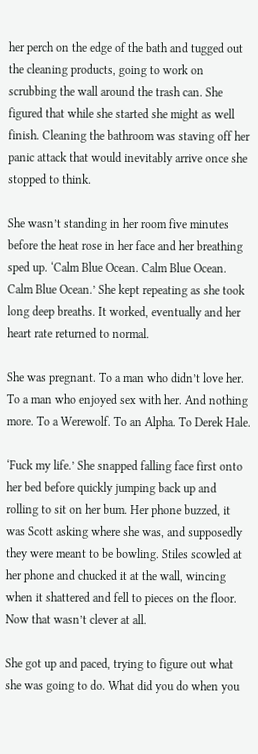her perch on the edge of the bath and tugged out the cleaning products, going to work on scrubbing the wall around the trash can. She figured that while she started she might as well finish. Cleaning the bathroom was staving off her panic attack that would inevitably arrive once she stopped to think.

She wasn’t standing in her room five minutes before the heat rose in her face and her breathing sped up. ‘Calm Blue Ocean. Calm Blue Ocean. Calm Blue Ocean.’ She kept repeating as she took long deep breaths. It worked, eventually and her heart rate returned to normal.

She was pregnant. To a man who didn’t love her. To a man who enjoyed sex with her. And nothing more. To a Werewolf. To an Alpha. To Derek Hale.

‘Fuck my life.’ She snapped falling face first onto her bed before quickly jumping back up and rolling to sit on her bum. Her phone buzzed, it was Scott asking where she was, and supposedly they were meant to be bowling. Stiles scowled at her phone and chucked it at the wall, wincing when it shattered and fell to pieces on the floor. Now that wasn’t clever at all.

She got up and paced, trying to figure out what she was going to do. What did you do when you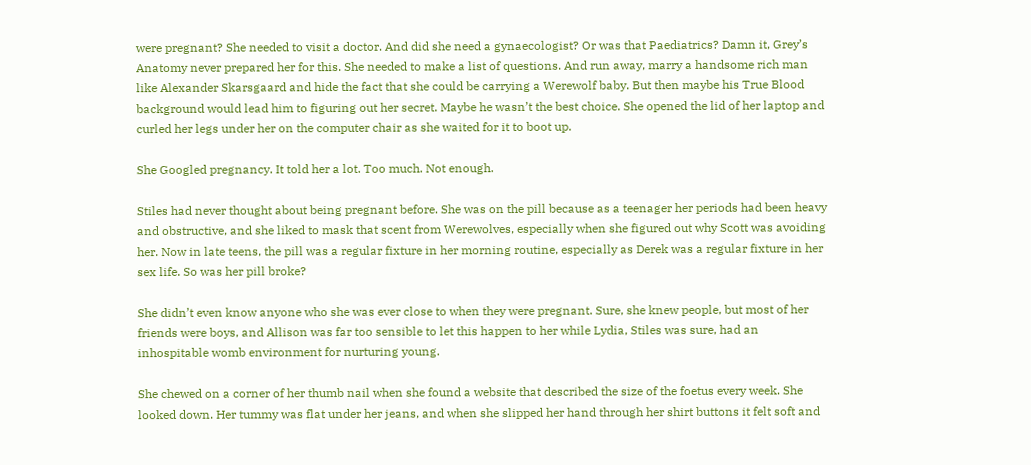were pregnant? She needed to visit a doctor. And did she need a gynaecologist? Or was that Paediatrics? Damn it, Grey’s Anatomy never prepared her for this. She needed to make a list of questions. And run away, marry a handsome rich man like Alexander Skarsgaard and hide the fact that she could be carrying a Werewolf baby. But then maybe his True Blood background would lead him to figuring out her secret. Maybe he wasn’t the best choice. She opened the lid of her laptop and curled her legs under her on the computer chair as she waited for it to boot up.

She Googled pregnancy. It told her a lot. Too much. Not enough.

Stiles had never thought about being pregnant before. She was on the pill because as a teenager her periods had been heavy and obstructive, and she liked to mask that scent from Werewolves, especially when she figured out why Scott was avoiding her. Now in late teens, the pill was a regular fixture in her morning routine, especially as Derek was a regular fixture in her sex life. So was her pill broke?

She didn’t even know anyone who she was ever close to when they were pregnant. Sure, she knew people, but most of her friends were boys, and Allison was far too sensible to let this happen to her while Lydia, Stiles was sure, had an inhospitable womb environment for nurturing young.

She chewed on a corner of her thumb nail when she found a website that described the size of the foetus every week. She looked down. Her tummy was flat under her jeans, and when she slipped her hand through her shirt buttons it felt soft and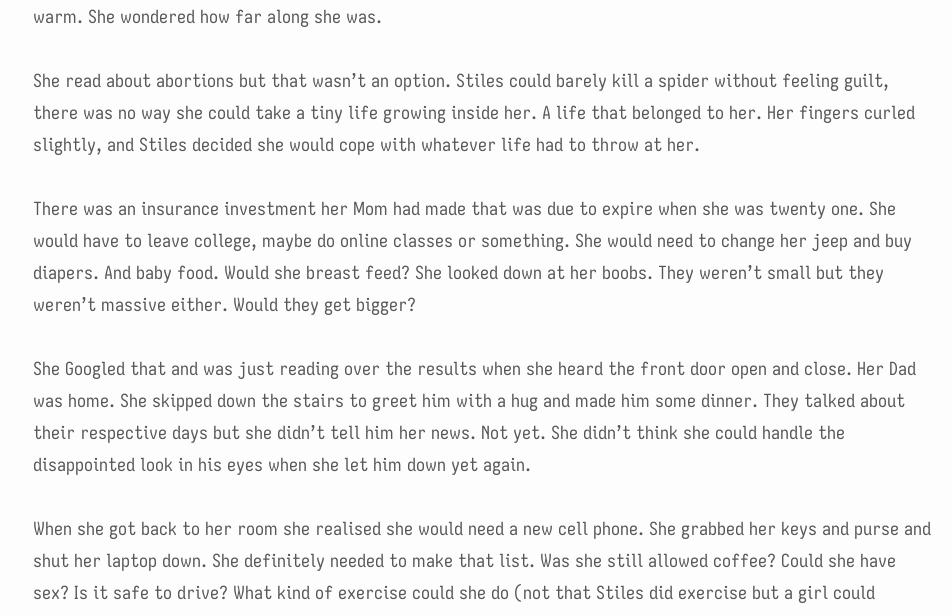warm. She wondered how far along she was.

She read about abortions but that wasn’t an option. Stiles could barely kill a spider without feeling guilt, there was no way she could take a tiny life growing inside her. A life that belonged to her. Her fingers curled slightly, and Stiles decided she would cope with whatever life had to throw at her.

There was an insurance investment her Mom had made that was due to expire when she was twenty one. She would have to leave college, maybe do online classes or something. She would need to change her jeep and buy diapers. And baby food. Would she breast feed? She looked down at her boobs. They weren’t small but they weren’t massive either. Would they get bigger?

She Googled that and was just reading over the results when she heard the front door open and close. Her Dad was home. She skipped down the stairs to greet him with a hug and made him some dinner. They talked about their respective days but she didn’t tell him her news. Not yet. She didn’t think she could handle the disappointed look in his eyes when she let him down yet again.

When she got back to her room she realised she would need a new cell phone. She grabbed her keys and purse and shut her laptop down. She definitely needed to make that list. Was she still allowed coffee? Could she have sex? Is it safe to drive? What kind of exercise could she do (not that Stiles did exercise but a girl could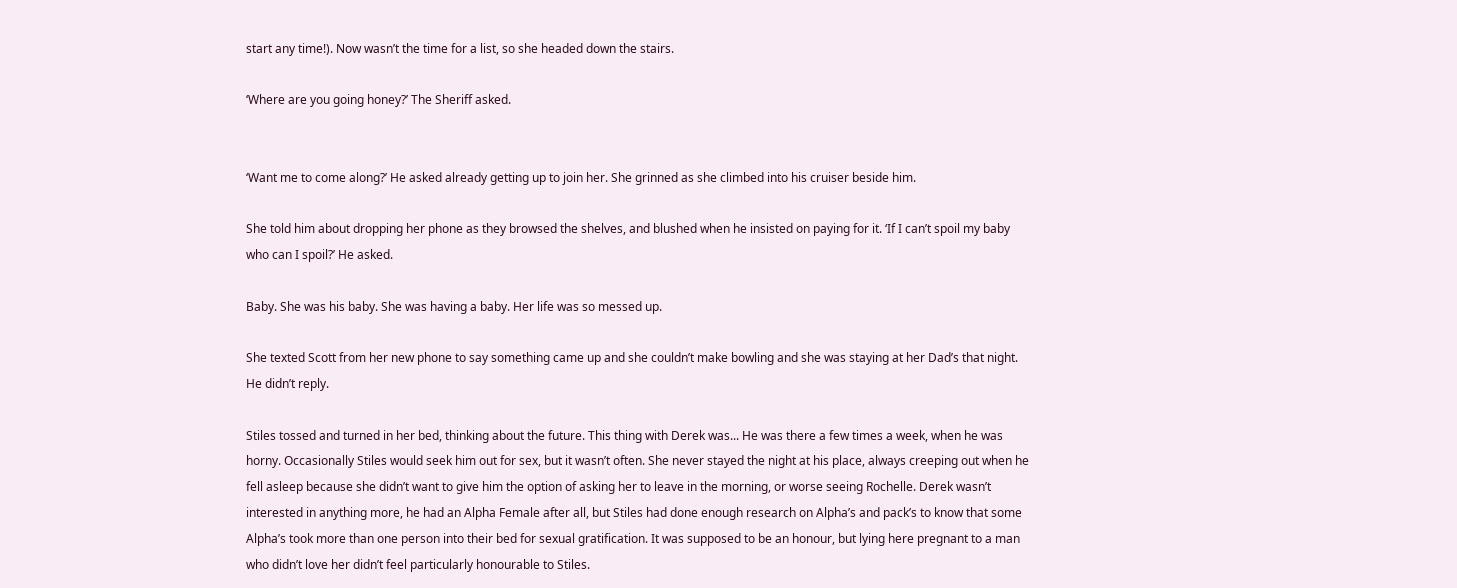start any time!). Now wasn’t the time for a list, so she headed down the stairs.

‘Where are you going honey?’ The Sheriff asked.


‘Want me to come along?’ He asked already getting up to join her. She grinned as she climbed into his cruiser beside him.

She told him about dropping her phone as they browsed the shelves, and blushed when he insisted on paying for it. ‘If I can’t spoil my baby who can I spoil?’ He asked.

Baby. She was his baby. She was having a baby. Her life was so messed up.

She texted Scott from her new phone to say something came up and she couldn’t make bowling and she was staying at her Dad’s that night. He didn’t reply.

Stiles tossed and turned in her bed, thinking about the future. This thing with Derek was... He was there a few times a week, when he was horny. Occasionally Stiles would seek him out for sex, but it wasn’t often. She never stayed the night at his place, always creeping out when he fell asleep because she didn’t want to give him the option of asking her to leave in the morning, or worse seeing Rochelle. Derek wasn’t interested in anything more, he had an Alpha Female after all, but Stiles had done enough research on Alpha’s and pack’s to know that some Alpha’s took more than one person into their bed for sexual gratification. It was supposed to be an honour, but lying here pregnant to a man who didn’t love her didn’t feel particularly honourable to Stiles.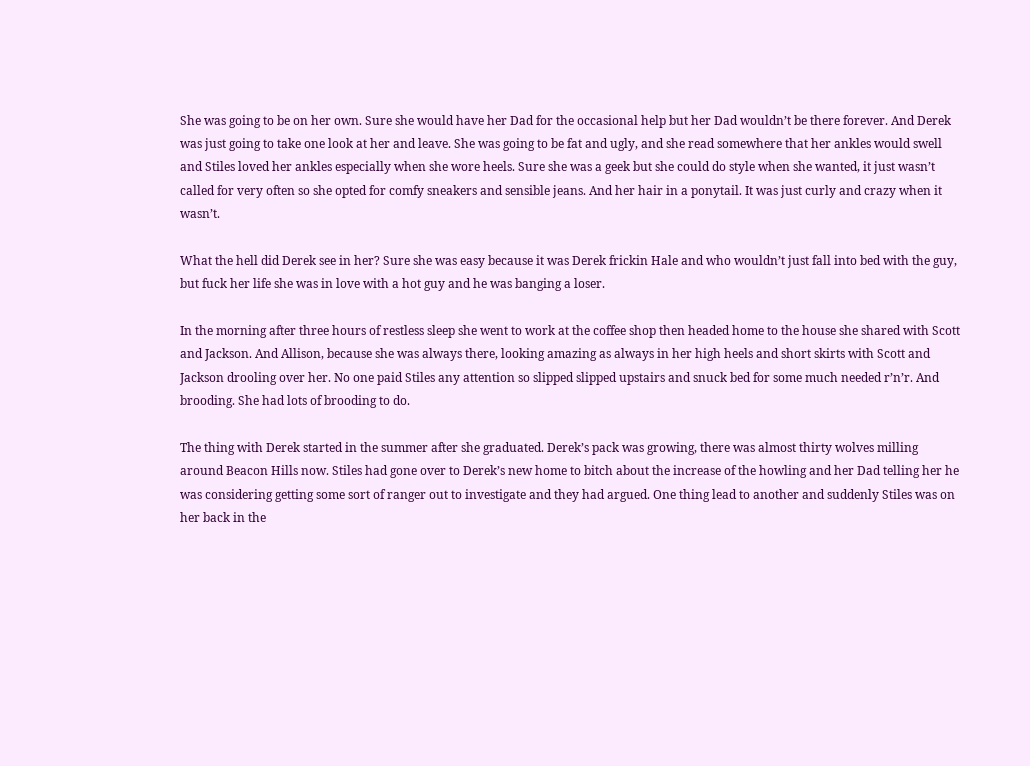She was going to be on her own. Sure she would have her Dad for the occasional help but her Dad wouldn’t be there forever. And Derek was just going to take one look at her and leave. She was going to be fat and ugly, and she read somewhere that her ankles would swell and Stiles loved her ankles especially when she wore heels. Sure she was a geek but she could do style when she wanted, it just wasn’t called for very often so she opted for comfy sneakers and sensible jeans. And her hair in a ponytail. It was just curly and crazy when it wasn’t.

What the hell did Derek see in her? Sure she was easy because it was Derek frickin Hale and who wouldn’t just fall into bed with the guy, but fuck her life she was in love with a hot guy and he was banging a loser.

In the morning after three hours of restless sleep she went to work at the coffee shop then headed home to the house she shared with Scott and Jackson. And Allison, because she was always there, looking amazing as always in her high heels and short skirts with Scott and Jackson drooling over her. No one paid Stiles any attention so slipped slipped upstairs and snuck bed for some much needed r’n’r. And brooding. She had lots of brooding to do.

The thing with Derek started in the summer after she graduated. Derek’s pack was growing, there was almost thirty wolves milling around Beacon Hills now. Stiles had gone over to Derek’s new home to bitch about the increase of the howling and her Dad telling her he was considering getting some sort of ranger out to investigate and they had argued. One thing lead to another and suddenly Stiles was on her back in the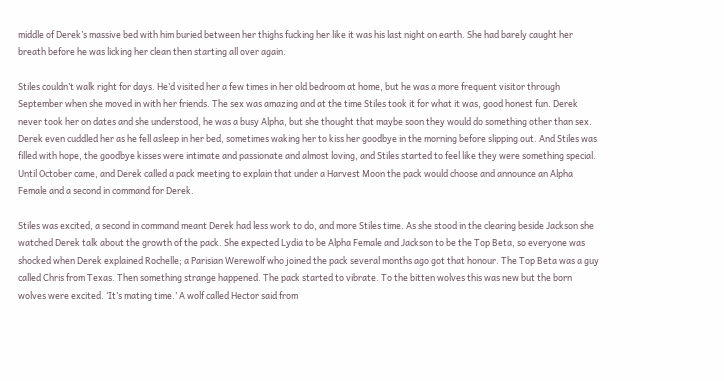middle of Derek’s massive bed with him buried between her thighs fucking her like it was his last night on earth. She had barely caught her breath before he was licking her clean then starting all over again.

Stiles couldn’t walk right for days. He’d visited her a few times in her old bedroom at home, but he was a more frequent visitor through September when she moved in with her friends. The sex was amazing and at the time Stiles took it for what it was, good honest fun. Derek never took her on dates and she understood, he was a busy Alpha, but she thought that maybe soon they would do something other than sex. Derek even cuddled her as he fell asleep in her bed, sometimes waking her to kiss her goodbye in the morning before slipping out. And Stiles was filled with hope, the goodbye kisses were intimate and passionate and almost loving, and Stiles started to feel like they were something special. Until October came, and Derek called a pack meeting to explain that under a Harvest Moon the pack would choose and announce an Alpha Female and a second in command for Derek.

Stiles was excited, a second in command meant Derek had less work to do, and more Stiles time. As she stood in the clearing beside Jackson she watched Derek talk about the growth of the pack. She expected Lydia to be Alpha Female and Jackson to be the Top Beta, so everyone was shocked when Derek explained Rochelle; a Parisian Werewolf who joined the pack several months ago got that honour. The Top Beta was a guy called Chris from Texas. Then something strange happened. The pack started to vibrate. To the bitten wolves this was new but the born wolves were excited. ‘It’s mating time.’ A wolf called Hector said from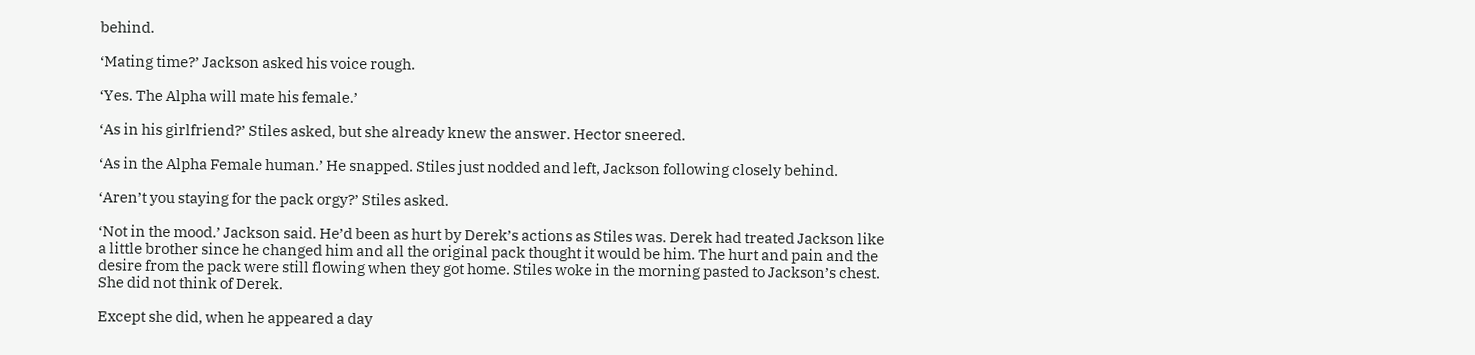behind.

‘Mating time?’ Jackson asked his voice rough.

‘Yes. The Alpha will mate his female.’

‘As in his girlfriend?’ Stiles asked, but she already knew the answer. Hector sneered.

‘As in the Alpha Female human.’ He snapped. Stiles just nodded and left, Jackson following closely behind.

‘Aren’t you staying for the pack orgy?’ Stiles asked.

‘Not in the mood.’ Jackson said. He’d been as hurt by Derek’s actions as Stiles was. Derek had treated Jackson like a little brother since he changed him and all the original pack thought it would be him. The hurt and pain and the desire from the pack were still flowing when they got home. Stiles woke in the morning pasted to Jackson’s chest. She did not think of Derek.

Except she did, when he appeared a day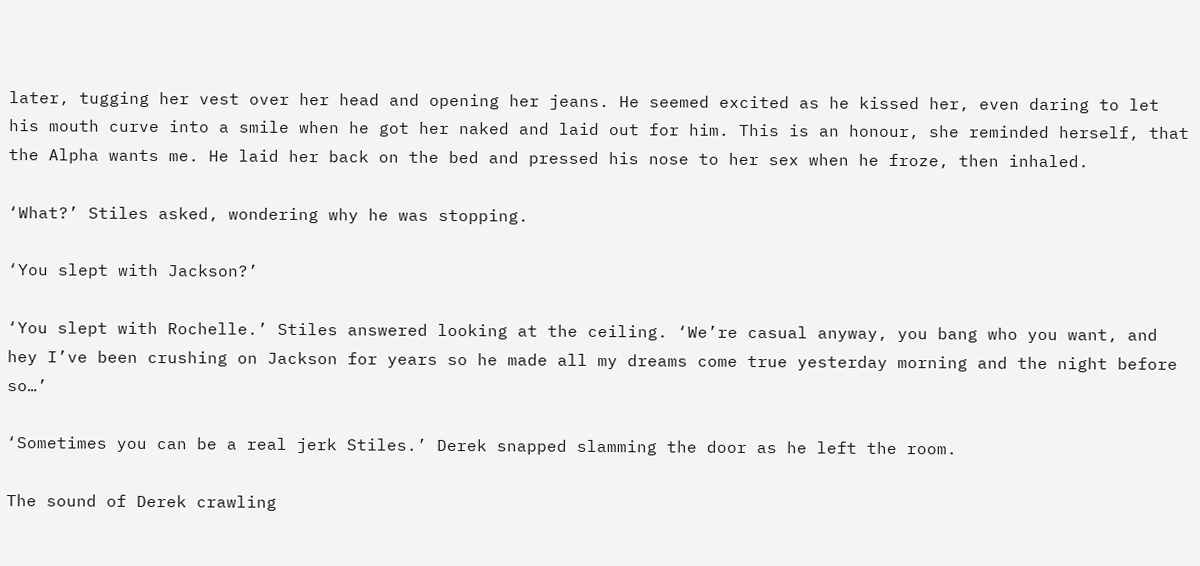later, tugging her vest over her head and opening her jeans. He seemed excited as he kissed her, even daring to let his mouth curve into a smile when he got her naked and laid out for him. This is an honour, she reminded herself, that the Alpha wants me. He laid her back on the bed and pressed his nose to her sex when he froze, then inhaled.

‘What?’ Stiles asked, wondering why he was stopping.

‘You slept with Jackson?’

‘You slept with Rochelle.’ Stiles answered looking at the ceiling. ‘We’re casual anyway, you bang who you want, and hey I’ve been crushing on Jackson for years so he made all my dreams come true yesterday morning and the night before so…’

‘Sometimes you can be a real jerk Stiles.’ Derek snapped slamming the door as he left the room.

The sound of Derek crawling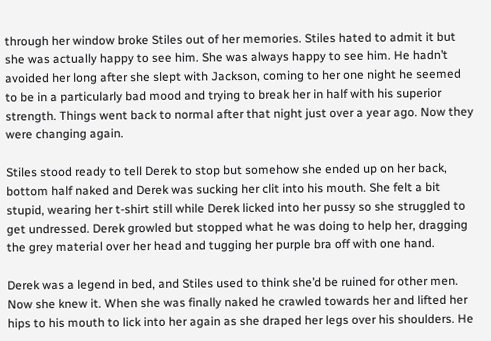through her window broke Stiles out of her memories. Stiles hated to admit it but she was actually happy to see him. She was always happy to see him. He hadn’t avoided her long after she slept with Jackson, coming to her one night he seemed to be in a particularly bad mood and trying to break her in half with his superior strength. Things went back to normal after that night just over a year ago. Now they were changing again.

Stiles stood ready to tell Derek to stop but somehow she ended up on her back, bottom half naked and Derek was sucking her clit into his mouth. She felt a bit stupid, wearing her t-shirt still while Derek licked into her pussy so she struggled to get undressed. Derek growled but stopped what he was doing to help her, dragging the grey material over her head and tugging her purple bra off with one hand.

Derek was a legend in bed, and Stiles used to think she’d be ruined for other men. Now she knew it. When she was finally naked he crawled towards her and lifted her hips to his mouth to lick into her again as she draped her legs over his shoulders. He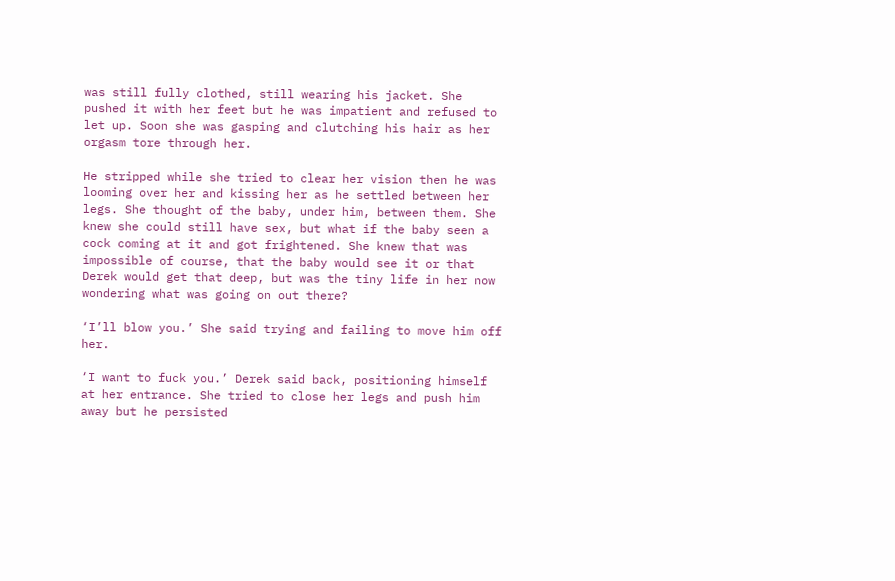was still fully clothed, still wearing his jacket. She pushed it with her feet but he was impatient and refused to let up. Soon she was gasping and clutching his hair as her orgasm tore through her.

He stripped while she tried to clear her vision then he was looming over her and kissing her as he settled between her legs. She thought of the baby, under him, between them. She knew she could still have sex, but what if the baby seen a cock coming at it and got frightened. She knew that was impossible of course, that the baby would see it or that Derek would get that deep, but was the tiny life in her now wondering what was going on out there?

‘I’ll blow you.’ She said trying and failing to move him off her.

‘I want to fuck you.’ Derek said back, positioning himself at her entrance. She tried to close her legs and push him away but he persisted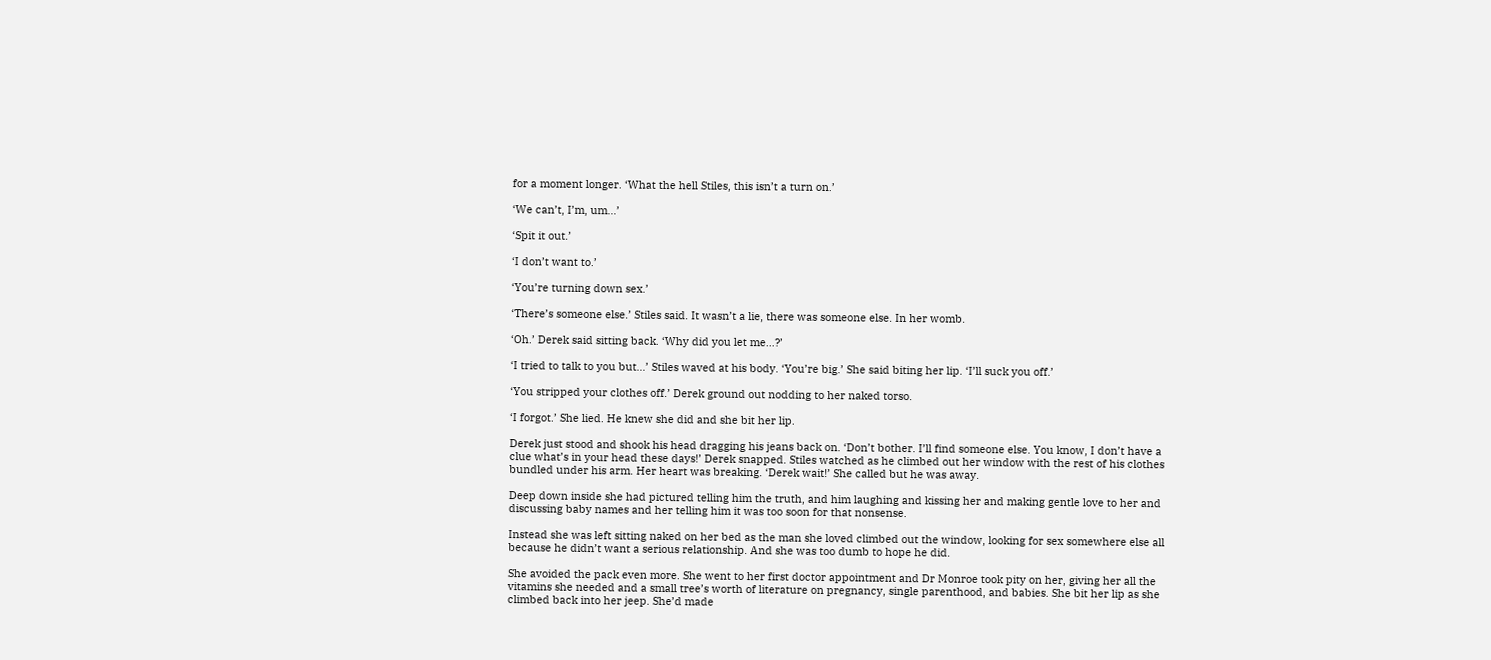for a moment longer. ‘What the hell Stiles, this isn’t a turn on.’

‘We can’t, I’m, um…’

‘Spit it out.’

‘I don’t want to.’

‘You’re turning down sex.’

‘There’s someone else.’ Stiles said. It wasn’t a lie, there was someone else. In her womb.

‘Oh.’ Derek said sitting back. ‘Why did you let me…?’

‘I tried to talk to you but…’ Stiles waved at his body. ‘You’re big.’ She said biting her lip. ‘I’ll suck you off.’

‘You stripped your clothes off.’ Derek ground out nodding to her naked torso.

‘I forgot.’ She lied. He knew she did and she bit her lip.

Derek just stood and shook his head dragging his jeans back on. ‘Don’t bother. I’ll find someone else. You know, I don’t have a clue what’s in your head these days!’ Derek snapped. Stiles watched as he climbed out her window with the rest of his clothes bundled under his arm. Her heart was breaking. ‘Derek wait!’ She called but he was away.

Deep down inside she had pictured telling him the truth, and him laughing and kissing her and making gentle love to her and discussing baby names and her telling him it was too soon for that nonsense.

Instead she was left sitting naked on her bed as the man she loved climbed out the window, looking for sex somewhere else all because he didn’t want a serious relationship. And she was too dumb to hope he did.

She avoided the pack even more. She went to her first doctor appointment and Dr Monroe took pity on her, giving her all the vitamins she needed and a small tree’s worth of literature on pregnancy, single parenthood, and babies. She bit her lip as she climbed back into her jeep. She’d made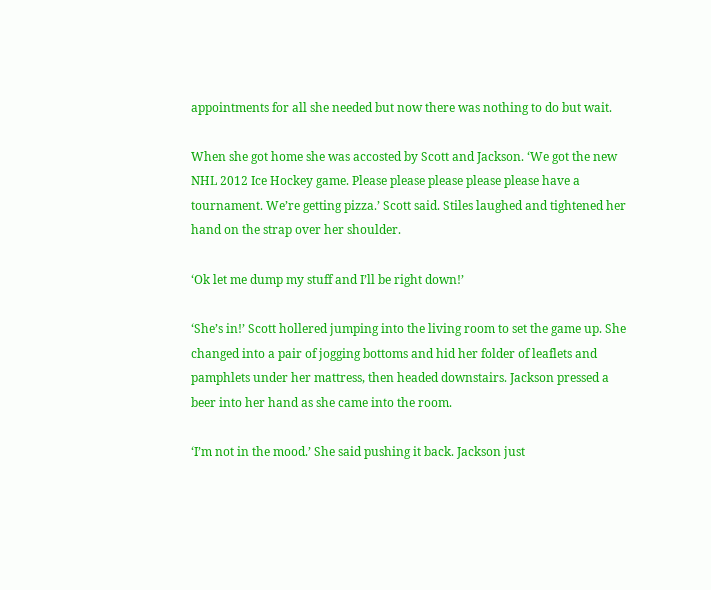appointments for all she needed but now there was nothing to do but wait.

When she got home she was accosted by Scott and Jackson. ‘We got the new NHL 2012 Ice Hockey game. Please please please please please have a tournament. We’re getting pizza.’ Scott said. Stiles laughed and tightened her hand on the strap over her shoulder.

‘Ok let me dump my stuff and I’ll be right down!’

‘She’s in!’ Scott hollered jumping into the living room to set the game up. She changed into a pair of jogging bottoms and hid her folder of leaflets and pamphlets under her mattress, then headed downstairs. Jackson pressed a beer into her hand as she came into the room.

‘I’m not in the mood.’ She said pushing it back. Jackson just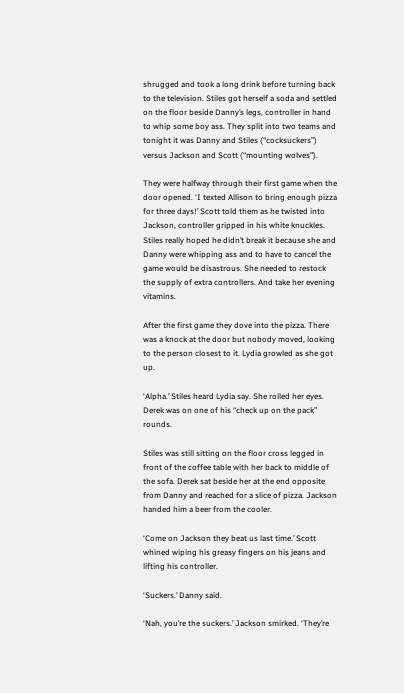shrugged and took a long drink before turning back to the television. Stiles got herself a soda and settled on the floor beside Danny’s legs, controller in hand to whip some boy ass. They split into two teams and tonight it was Danny and Stiles (“cocksuckers”) versus Jackson and Scott (“mounting wolves”).

They were halfway through their first game when the door opened. ‘I texted Allison to bring enough pizza for three days!’ Scott told them as he twisted into Jackson, controller gripped in his white knuckles. Stiles really hoped he didn’t break it because she and Danny were whipping ass and to have to cancel the game would be disastrous. She needed to restock the supply of extra controllers. And take her evening vitamins.

After the first game they dove into the pizza. There was a knock at the door but nobody moved, looking to the person closest to it. Lydia growled as she got up.

‘Alpha.’ Stiles heard Lydia say. She rolled her eyes. Derek was on one of his “check up on the pack” rounds.

Stiles was still sitting on the floor cross legged in front of the coffee table with her back to middle of the sofa. Derek sat beside her at the end opposite from Danny and reached for a slice of pizza. Jackson handed him a beer from the cooler.

‘Come on Jackson they beat us last time.’ Scott whined wiping his greasy fingers on his jeans and lifting his controller.

‘Suckers.’ Danny said.

‘Nah, you’re the suckers.’ Jackson smirked. ‘They’re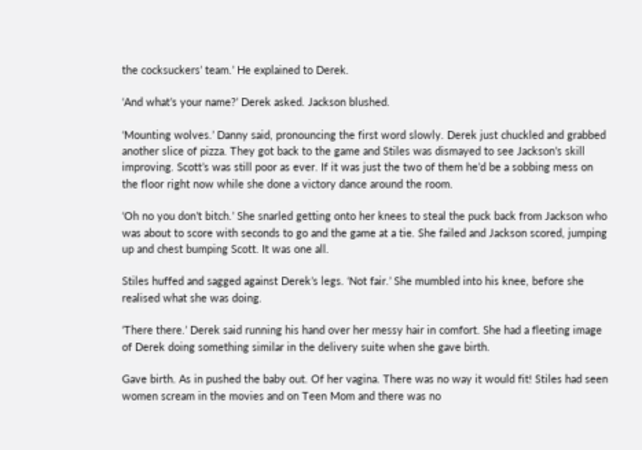the cocksuckers’ team.’ He explained to Derek.

‘And what’s your name?’ Derek asked. Jackson blushed.

‘Mounting wolves.’ Danny said, pronouncing the first word slowly. Derek just chuckled and grabbed another slice of pizza. They got back to the game and Stiles was dismayed to see Jackson’s skill improving. Scott’s was still poor as ever. If it was just the two of them he’d be a sobbing mess on the floor right now while she done a victory dance around the room.

‘Oh no you don’t bitch.’ She snarled getting onto her knees to steal the puck back from Jackson who was about to score with seconds to go and the game at a tie. She failed and Jackson scored, jumping up and chest bumping Scott. It was one all.

Stiles huffed and sagged against Derek’s legs. ‘Not fair.’ She mumbled into his knee, before she realised what she was doing.

‘There there.’ Derek said running his hand over her messy hair in comfort. She had a fleeting image of Derek doing something similar in the delivery suite when she gave birth.

Gave birth. As in pushed the baby out. Of her vagina. There was no way it would fit! Stiles had seen women scream in the movies and on Teen Mom and there was no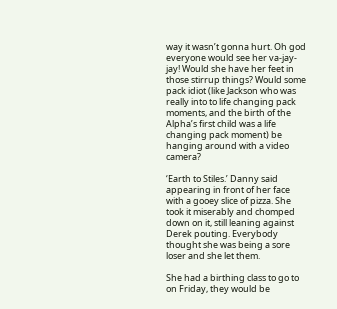way it wasn’t gonna hurt. Oh god everyone would see her va-jay-jay! Would she have her feet in those stirrup things? Would some pack idiot (like Jackson who was really into to life changing pack moments, and the birth of the Alpha’s first child was a life changing pack moment) be hanging around with a video camera?

‘Earth to Stiles.’ Danny said appearing in front of her face with a gooey slice of pizza. She took it miserably and chomped down on it, still leaning against Derek pouting. Everybody thought she was being a sore loser and she let them.

She had a birthing class to go to on Friday, they would be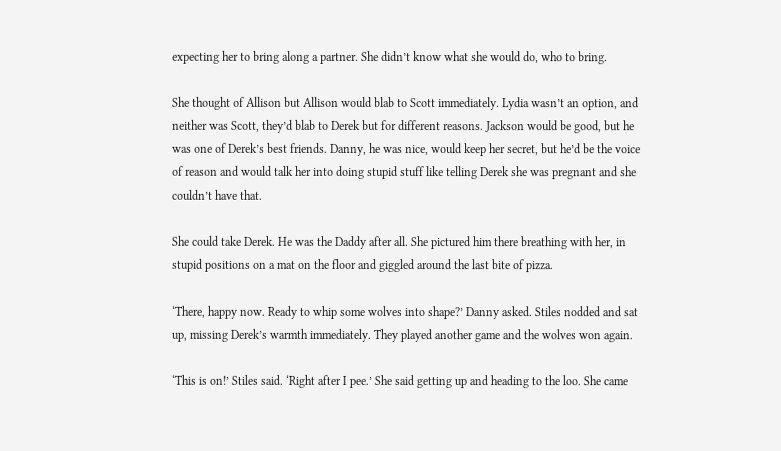expecting her to bring along a partner. She didn’t know what she would do, who to bring.

She thought of Allison but Allison would blab to Scott immediately. Lydia wasn’t an option, and neither was Scott, they’d blab to Derek but for different reasons. Jackson would be good, but he was one of Derek’s best friends. Danny, he was nice, would keep her secret, but he’d be the voice of reason and would talk her into doing stupid stuff like telling Derek she was pregnant and she couldn’t have that.

She could take Derek. He was the Daddy after all. She pictured him there breathing with her, in stupid positions on a mat on the floor and giggled around the last bite of pizza.

‘There, happy now. Ready to whip some wolves into shape?’ Danny asked. Stiles nodded and sat up, missing Derek’s warmth immediately. They played another game and the wolves won again.

‘This is on!’ Stiles said. ‘Right after I pee.’ She said getting up and heading to the loo. She came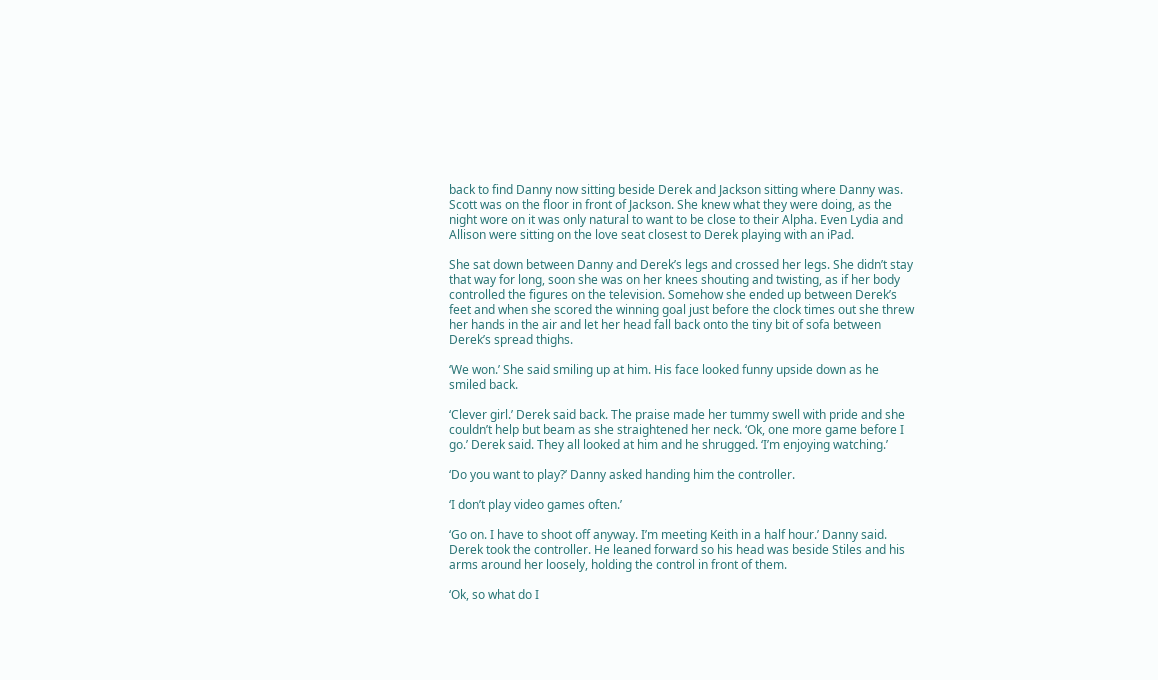back to find Danny now sitting beside Derek and Jackson sitting where Danny was. Scott was on the floor in front of Jackson. She knew what they were doing, as the night wore on it was only natural to want to be close to their Alpha. Even Lydia and Allison were sitting on the love seat closest to Derek playing with an iPad.

She sat down between Danny and Derek’s legs and crossed her legs. She didn’t stay that way for long, soon she was on her knees shouting and twisting, as if her body controlled the figures on the television. Somehow she ended up between Derek’s feet and when she scored the winning goal just before the clock times out she threw her hands in the air and let her head fall back onto the tiny bit of sofa between Derek’s spread thighs.

‘We won.’ She said smiling up at him. His face looked funny upside down as he smiled back.

‘Clever girl.’ Derek said back. The praise made her tummy swell with pride and she couldn’t help but beam as she straightened her neck. ‘Ok, one more game before I go.’ Derek said. They all looked at him and he shrugged. ‘I’m enjoying watching.’

‘Do you want to play?’ Danny asked handing him the controller.

‘I don’t play video games often.’

‘Go on. I have to shoot off anyway. I’m meeting Keith in a half hour.’ Danny said. Derek took the controller. He leaned forward so his head was beside Stiles and his arms around her loosely, holding the control in front of them.

‘Ok, so what do I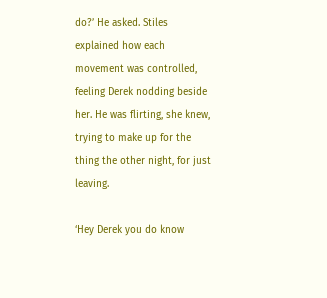do?’ He asked. Stiles explained how each movement was controlled, feeling Derek nodding beside her. He was flirting, she knew, trying to make up for the thing the other night, for just leaving.

‘Hey Derek you do know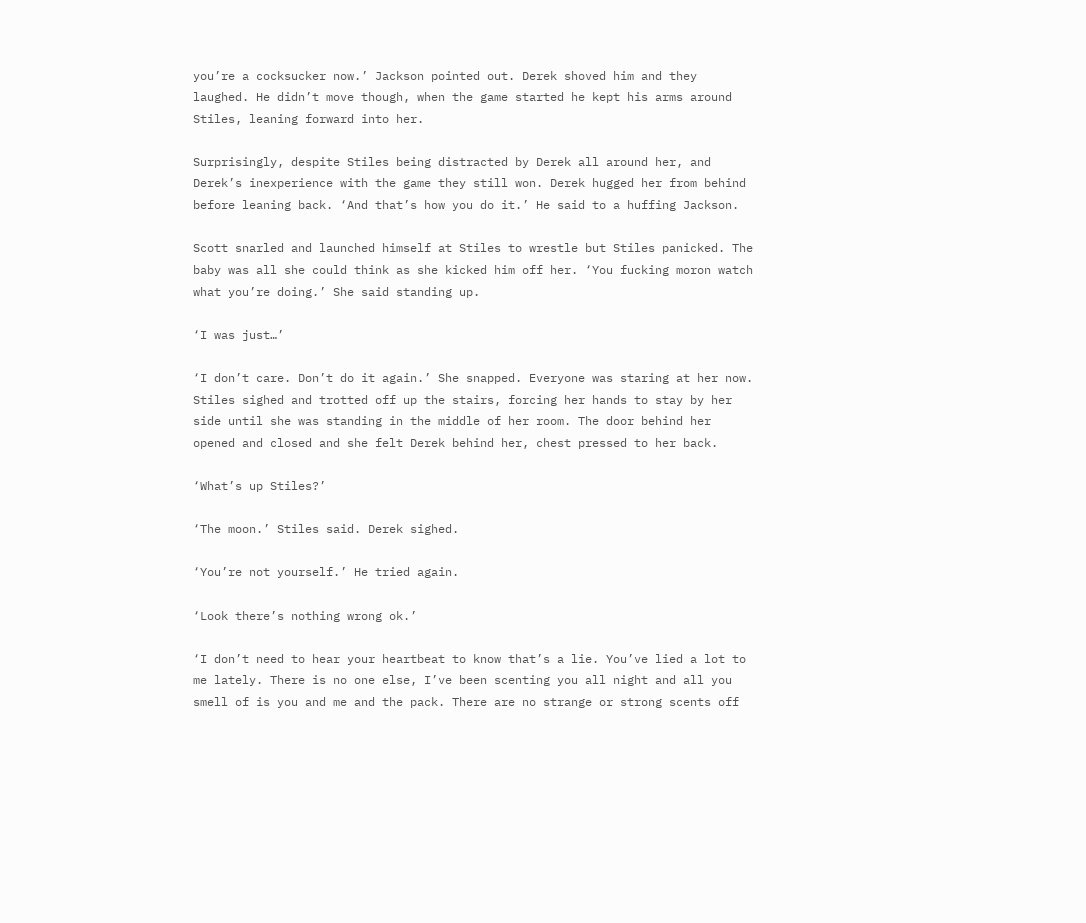you’re a cocksucker now.’ Jackson pointed out. Derek shoved him and they laughed. He didn’t move though, when the game started he kept his arms around Stiles, leaning forward into her.

Surprisingly, despite Stiles being distracted by Derek all around her, and Derek’s inexperience with the game they still won. Derek hugged her from behind before leaning back. ‘And that’s how you do it.’ He said to a huffing Jackson.

Scott snarled and launched himself at Stiles to wrestle but Stiles panicked. The baby was all she could think as she kicked him off her. ‘You fucking moron watch what you’re doing.’ She said standing up.

‘I was just…’

‘I don’t care. Don’t do it again.’ She snapped. Everyone was staring at her now. Stiles sighed and trotted off up the stairs, forcing her hands to stay by her side until she was standing in the middle of her room. The door behind her opened and closed and she felt Derek behind her, chest pressed to her back.

‘What’s up Stiles?’

‘The moon.’ Stiles said. Derek sighed.

‘You’re not yourself.’ He tried again.

‘Look there’s nothing wrong ok.’

‘I don’t need to hear your heartbeat to know that’s a lie. You’ve lied a lot to me lately. There is no one else, I’ve been scenting you all night and all you smell of is you and me and the pack. There are no strange or strong scents off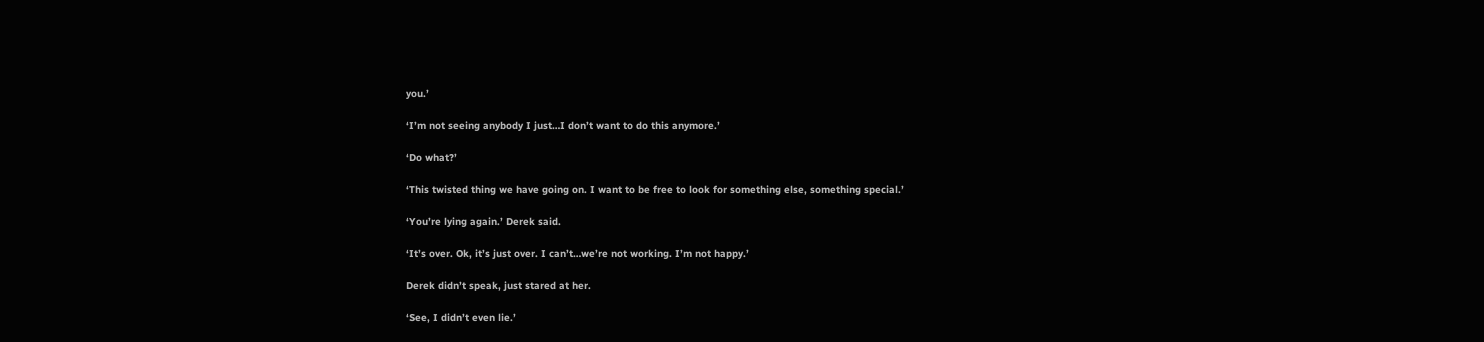you.’

‘I’m not seeing anybody I just…I don’t want to do this anymore.’

‘Do what?’

‘This twisted thing we have going on. I want to be free to look for something else, something special.’

‘You’re lying again.’ Derek said.

‘It’s over. Ok, it’s just over. I can’t…we’re not working. I’m not happy.’

Derek didn’t speak, just stared at her.

‘See, I didn’t even lie.’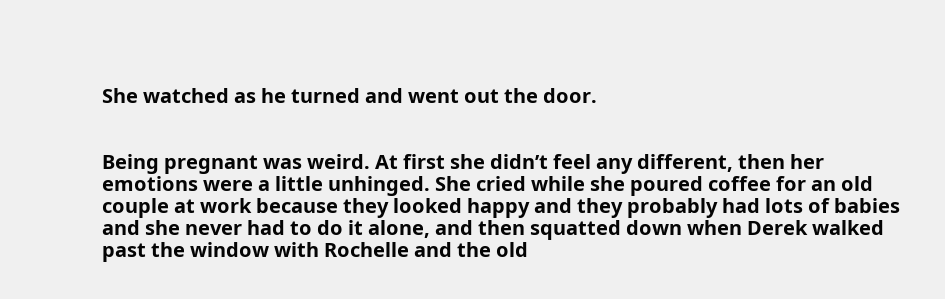She watched as he turned and went out the door.


Being pregnant was weird. At first she didn’t feel any different, then her emotions were a little unhinged. She cried while she poured coffee for an old couple at work because they looked happy and they probably had lots of babies and she never had to do it alone, and then squatted down when Derek walked past the window with Rochelle and the old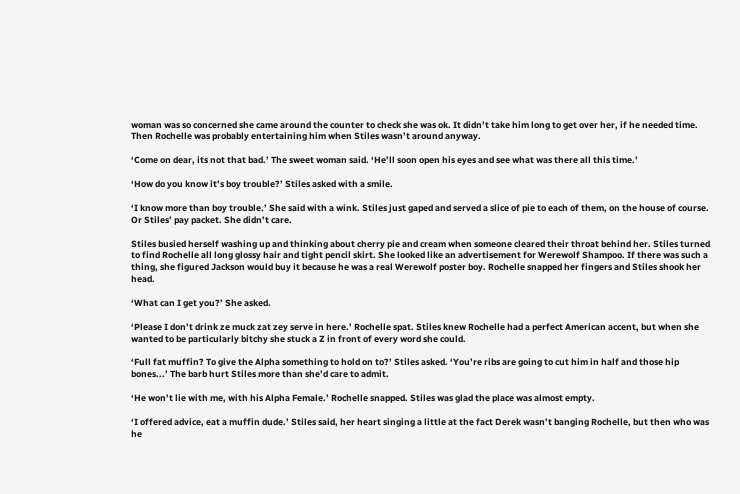woman was so concerned she came around the counter to check she was ok. It didn’t take him long to get over her, if he needed time. Then Rochelle was probably entertaining him when Stiles wasn’t around anyway.

‘Come on dear, its not that bad.’ The sweet woman said. ‘He’ll soon open his eyes and see what was there all this time.’

‘How do you know it’s boy trouble?’ Stiles asked with a smile.

‘I know more than boy trouble.’ She said with a wink. Stiles just gaped and served a slice of pie to each of them, on the house of course. Or Stiles’ pay packet. She didn’t care.

Stiles busied herself washing up and thinking about cherry pie and cream when someone cleared their throat behind her. Stiles turned to find Rochelle all long glossy hair and tight pencil skirt. She looked like an advertisement for Werewolf Shampoo. If there was such a thing, she figured Jackson would buy it because he was a real Werewolf poster boy. Rochelle snapped her fingers and Stiles shook her head.

‘What can I get you?’ She asked.

‘Please I don’t drink ze muck zat zey serve in here.’ Rochelle spat. Stiles knew Rochelle had a perfect American accent, but when she wanted to be particularly bitchy she stuck a Z in front of every word she could.

‘Full fat muffin? To give the Alpha something to hold on to?’ Stiles asked. ‘You’re ribs are going to cut him in half and those hip bones...’ The barb hurt Stiles more than she’d care to admit.

‘He won’t lie with me, with his Alpha Female.’ Rochelle snapped. Stiles was glad the place was almost empty.

‘I offered advice, eat a muffin dude.’ Stiles said, her heart singing a little at the fact Derek wasn’t banging Rochelle, but then who was he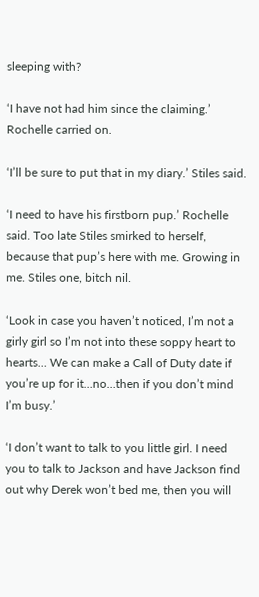sleeping with?

‘I have not had him since the claiming.’ Rochelle carried on.

‘I’ll be sure to put that in my diary.’ Stiles said.

‘I need to have his firstborn pup.’ Rochelle said. Too late Stiles smirked to herself, because that pup’s here with me. Growing in me. Stiles one, bitch nil.

‘Look in case you haven’t noticed, I’m not a girly girl so I’m not into these soppy heart to hearts… We can make a Call of Duty date if you’re up for it…no…then if you don’t mind I’m busy.’

‘I don’t want to talk to you little girl. I need you to talk to Jackson and have Jackson find out why Derek won’t bed me, then you will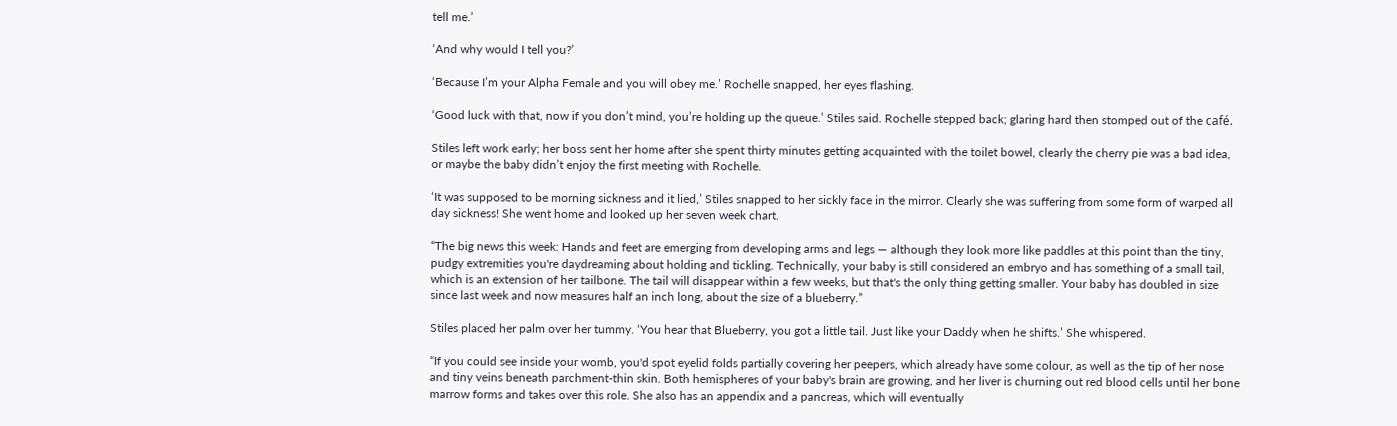tell me.’

‘And why would I tell you?’

‘Because I’m your Alpha Female and you will obey me.’ Rochelle snapped, her eyes flashing.

‘Good luck with that, now if you don’t mind, you’re holding up the queue.’ Stiles said. Rochelle stepped back; glaring hard then stomped out of the café.

Stiles left work early; her boss sent her home after she spent thirty minutes getting acquainted with the toilet bowel, clearly the cherry pie was a bad idea, or maybe the baby didn’t enjoy the first meeting with Rochelle.

‘It was supposed to be morning sickness and it lied,’ Stiles snapped to her sickly face in the mirror. Clearly she was suffering from some form of warped all day sickness! She went home and looked up her seven week chart.

“The big news this week: Hands and feet are emerging from developing arms and legs — although they look more like paddles at this point than the tiny, pudgy extremities you're daydreaming about holding and tickling. Technically, your baby is still considered an embryo and has something of a small tail, which is an extension of her tailbone. The tail will disappear within a few weeks, but that's the only thing getting smaller. Your baby has doubled in size since last week and now measures half an inch long, about the size of a blueberry.”

Stiles placed her palm over her tummy. ‘You hear that Blueberry, you got a little tail. Just like your Daddy when he shifts.’ She whispered.

“If you could see inside your womb, you'd spot eyelid folds partially covering her peepers, which already have some colour, as well as the tip of her nose and tiny veins beneath parchment-thin skin. Both hemispheres of your baby's brain are growing, and her liver is churning out red blood cells until her bone marrow forms and takes over this role. She also has an appendix and a pancreas, which will eventually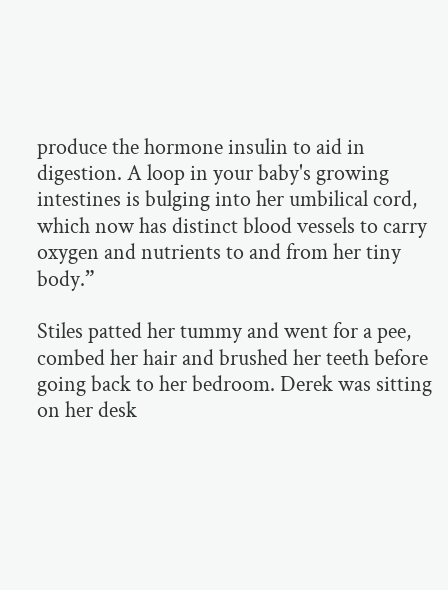produce the hormone insulin to aid in digestion. A loop in your baby's growing intestines is bulging into her umbilical cord, which now has distinct blood vessels to carry oxygen and nutrients to and from her tiny body.”

Stiles patted her tummy and went for a pee, combed her hair and brushed her teeth before going back to her bedroom. Derek was sitting on her desk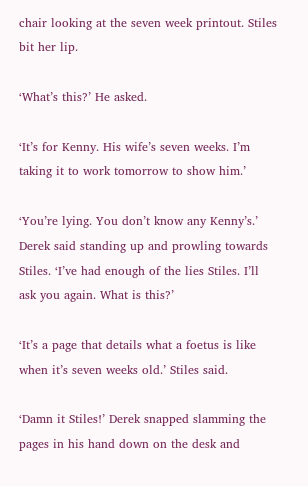chair looking at the seven week printout. Stiles bit her lip.

‘What’s this?’ He asked.

‘It’s for Kenny. His wife’s seven weeks. I’m taking it to work tomorrow to show him.’

‘You’re lying. You don’t know any Kenny’s.’ Derek said standing up and prowling towards Stiles. ‘I’ve had enough of the lies Stiles. I’ll ask you again. What is this?’

‘It’s a page that details what a foetus is like when it’s seven weeks old.’ Stiles said.

‘Damn it Stiles!’ Derek snapped slamming the pages in his hand down on the desk and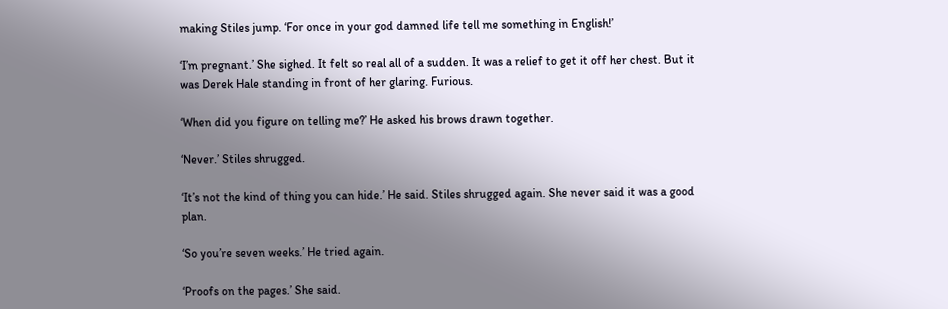making Stiles jump. ‘For once in your god damned life tell me something in English!’

‘I’m pregnant.’ She sighed. It felt so real all of a sudden. It was a relief to get it off her chest. But it was Derek Hale standing in front of her glaring. Furious.

‘When did you figure on telling me?’ He asked his brows drawn together.

‘Never.’ Stiles shrugged.

‘It’s not the kind of thing you can hide.’ He said. Stiles shrugged again. She never said it was a good plan.

‘So you’re seven weeks.’ He tried again.

‘Proofs on the pages.’ She said.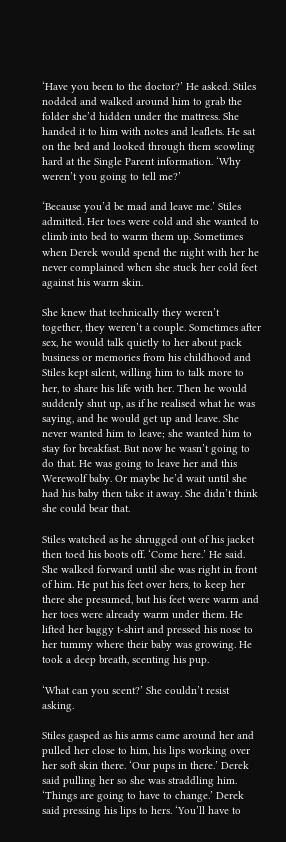‘Have you been to the doctor?’ He asked. Stiles nodded and walked around him to grab the folder she’d hidden under the mattress. She handed it to him with notes and leaflets. He sat on the bed and looked through them scowling hard at the Single Parent information. ‘Why weren’t you going to tell me?’

‘Because you’d be mad and leave me.’ Stiles admitted. Her toes were cold and she wanted to climb into bed to warm them up. Sometimes when Derek would spend the night with her he never complained when she stuck her cold feet against his warm skin.

She knew that technically they weren’t together, they weren’t a couple. Sometimes after sex, he would talk quietly to her about pack business or memories from his childhood and Stiles kept silent, willing him to talk more to her, to share his life with her. Then he would suddenly shut up, as if he realised what he was saying, and he would get up and leave. She never wanted him to leave; she wanted him to stay for breakfast. But now he wasn’t going to do that. He was going to leave her and this Werewolf baby. Or maybe he’d wait until she had his baby then take it away. She didn’t think she could bear that.

Stiles watched as he shrugged out of his jacket then toed his boots off. ‘Come here.’ He said. She walked forward until she was right in front of him. He put his feet over hers, to keep her there she presumed, but his feet were warm and her toes were already warm under them. He lifted her baggy t-shirt and pressed his nose to her tummy where their baby was growing. He took a deep breath, scenting his pup.

‘What can you scent?’ She couldn’t resist asking.

Stiles gasped as his arms came around her and pulled her close to him, his lips working over her soft skin there. ‘Our pups in there.’ Derek said pulling her so she was straddling him. ‘Things are going to have to change.’ Derek said pressing his lips to hers. ‘You’ll have to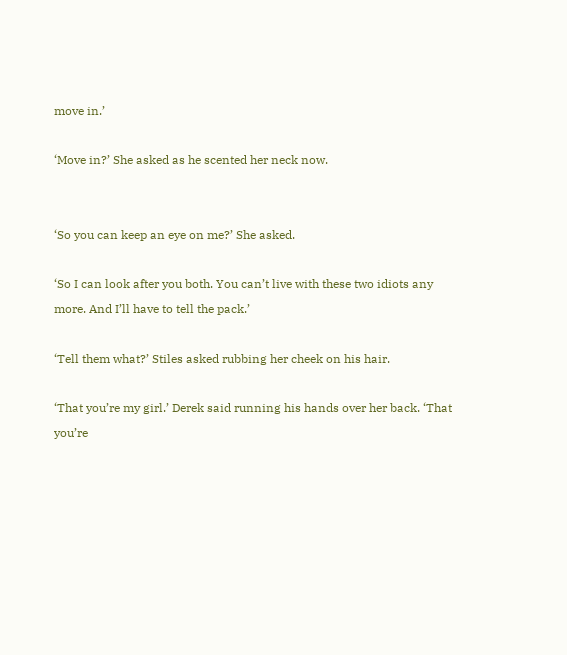move in.’

‘Move in?’ She asked as he scented her neck now.


‘So you can keep an eye on me?’ She asked.

‘So I can look after you both. You can’t live with these two idiots any more. And I’ll have to tell the pack.’

‘Tell them what?’ Stiles asked rubbing her cheek on his hair.

‘That you’re my girl.’ Derek said running his hands over her back. ‘That you’re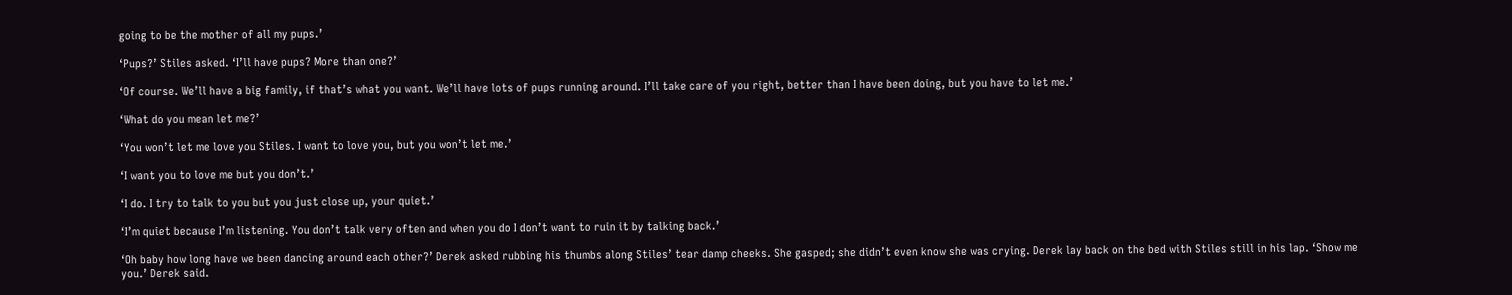going to be the mother of all my pups.’

‘Pups?’ Stiles asked. ‘I’ll have pups? More than one?’

‘Of course. We’ll have a big family, if that’s what you want. We’ll have lots of pups running around. I’ll take care of you right, better than I have been doing, but you have to let me.’

‘What do you mean let me?’

‘You won’t let me love you Stiles. I want to love you, but you won’t let me.’

‘I want you to love me but you don’t.’

‘I do. I try to talk to you but you just close up, your quiet.’

‘I’m quiet because I’m listening. You don’t talk very often and when you do I don’t want to ruin it by talking back.’

‘Oh baby how long have we been dancing around each other?’ Derek asked rubbing his thumbs along Stiles’ tear damp cheeks. She gasped; she didn’t even know she was crying. Derek lay back on the bed with Stiles still in his lap. ‘Show me you.’ Derek said.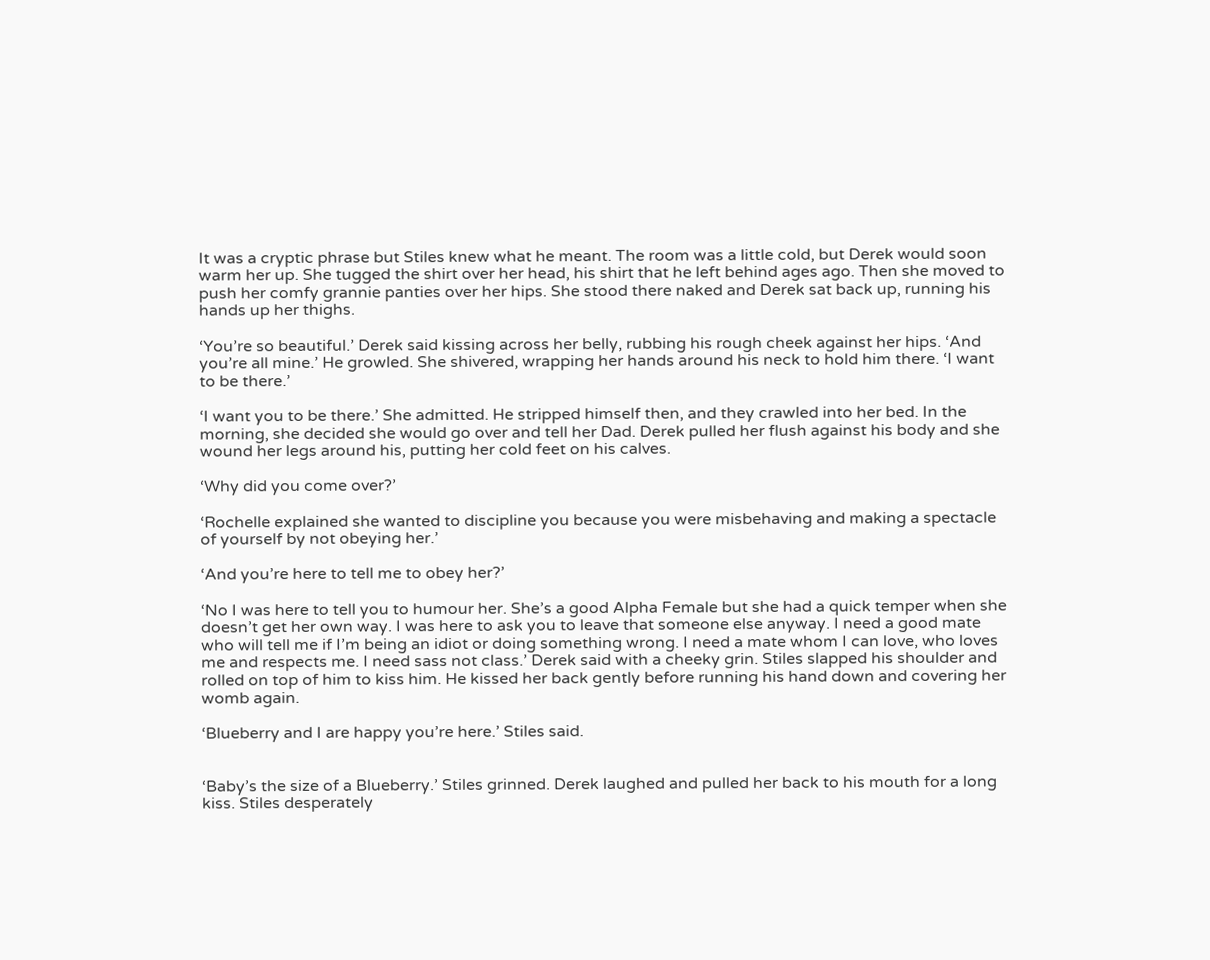It was a cryptic phrase but Stiles knew what he meant. The room was a little cold, but Derek would soon warm her up. She tugged the shirt over her head, his shirt that he left behind ages ago. Then she moved to push her comfy grannie panties over her hips. She stood there naked and Derek sat back up, running his hands up her thighs.

‘You’re so beautiful.’ Derek said kissing across her belly, rubbing his rough cheek against her hips. ‘And you’re all mine.’ He growled. She shivered, wrapping her hands around his neck to hold him there. ‘I want to be there.’

‘I want you to be there.’ She admitted. He stripped himself then, and they crawled into her bed. In the morning, she decided she would go over and tell her Dad. Derek pulled her flush against his body and she wound her legs around his, putting her cold feet on his calves.

‘Why did you come over?’

‘Rochelle explained she wanted to discipline you because you were misbehaving and making a spectacle of yourself by not obeying her.’

‘And you’re here to tell me to obey her?’

‘No I was here to tell you to humour her. She’s a good Alpha Female but she had a quick temper when she doesn’t get her own way. I was here to ask you to leave that someone else anyway. I need a good mate who will tell me if I’m being an idiot or doing something wrong. I need a mate whom I can love, who loves me and respects me. I need sass not class.’ Derek said with a cheeky grin. Stiles slapped his shoulder and rolled on top of him to kiss him. He kissed her back gently before running his hand down and covering her womb again.

‘Blueberry and I are happy you’re here.’ Stiles said.


‘Baby’s the size of a Blueberry.’ Stiles grinned. Derek laughed and pulled her back to his mouth for a long kiss. Stiles desperately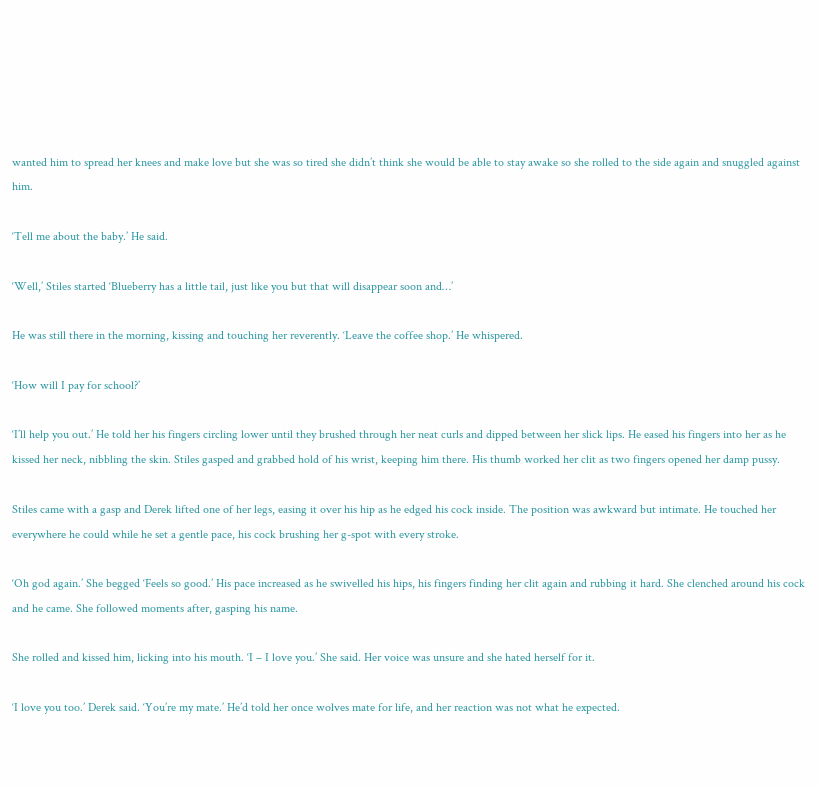wanted him to spread her knees and make love but she was so tired she didn’t think she would be able to stay awake so she rolled to the side again and snuggled against him.

‘Tell me about the baby.’ He said.

‘Well,’ Stiles started ‘Blueberry has a little tail, just like you but that will disappear soon and…’

He was still there in the morning, kissing and touching her reverently. ‘Leave the coffee shop.’ He whispered.

‘How will I pay for school?’

‘I’ll help you out.’ He told her his fingers circling lower until they brushed through her neat curls and dipped between her slick lips. He eased his fingers into her as he kissed her neck, nibbling the skin. Stiles gasped and grabbed hold of his wrist, keeping him there. His thumb worked her clit as two fingers opened her damp pussy.

Stiles came with a gasp and Derek lifted one of her legs, easing it over his hip as he edged his cock inside. The position was awkward but intimate. He touched her everywhere he could while he set a gentle pace, his cock brushing her g-spot with every stroke.

‘Oh god again.’ She begged ‘Feels so good.’ His pace increased as he swivelled his hips, his fingers finding her clit again and rubbing it hard. She clenched around his cock and he came. She followed moments after, gasping his name.

She rolled and kissed him, licking into his mouth. ‘I – I love you.’ She said. Her voice was unsure and she hated herself for it.

‘I love you too.’ Derek said. ‘You’re my mate.’ He’d told her once wolves mate for life, and her reaction was not what he expected.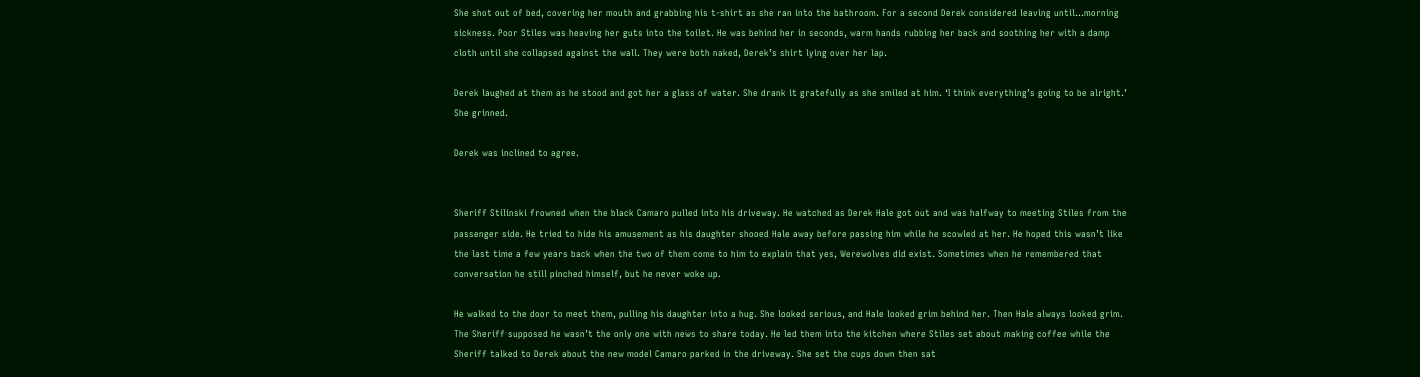She shot out of bed, covering her mouth and grabbing his t-shirt as she ran into the bathroom. For a second Derek considered leaving until…morning sickness. Poor Stiles was heaving her guts into the toilet. He was behind her in seconds, warm hands rubbing her back and soothing her with a damp cloth until she collapsed against the wall. They were both naked, Derek’s shirt lying over her lap.

Derek laughed at them as he stood and got her a glass of water. She drank it gratefully as she smiled at him. ‘I think everything’s going to be alright.’ She grinned.

Derek was inclined to agree.


Sheriff Stilinski frowned when the black Camaro pulled into his driveway. He watched as Derek Hale got out and was halfway to meeting Stiles from the passenger side. He tried to hide his amusement as his daughter shooed Hale away before passing him while he scowled at her. He hoped this wasn’t like the last time a few years back when the two of them come to him to explain that yes, Werewolves did exist. Sometimes when he remembered that conversation he still pinched himself, but he never woke up.

He walked to the door to meet them, pulling his daughter into a hug. She looked serious, and Hale looked grim behind her. Then Hale always looked grim. The Sheriff supposed he wasn’t the only one with news to share today. He led them into the kitchen where Stiles set about making coffee while the Sheriff talked to Derek about the new model Camaro parked in the driveway. She set the cups down then sat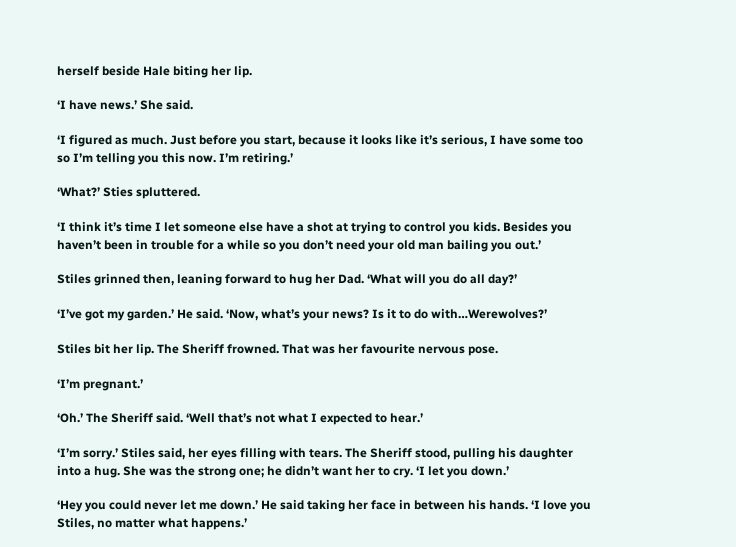herself beside Hale biting her lip.

‘I have news.’ She said.

‘I figured as much. Just before you start, because it looks like it’s serious, I have some too so I’m telling you this now. I’m retiring.’

‘What?’ Sties spluttered.

‘I think it’s time I let someone else have a shot at trying to control you kids. Besides you haven’t been in trouble for a while so you don’t need your old man bailing you out.’

Stiles grinned then, leaning forward to hug her Dad. ‘What will you do all day?’

‘I’ve got my garden.’ He said. ‘Now, what’s your news? Is it to do with…Werewolves?’

Stiles bit her lip. The Sheriff frowned. That was her favourite nervous pose.

‘I’m pregnant.’

‘Oh.’ The Sheriff said. ‘Well that’s not what I expected to hear.’

‘I’m sorry.’ Stiles said, her eyes filling with tears. The Sheriff stood, pulling his daughter into a hug. She was the strong one; he didn’t want her to cry. ‘I let you down.’

‘Hey you could never let me down.’ He said taking her face in between his hands. ‘I love you Stiles, no matter what happens.’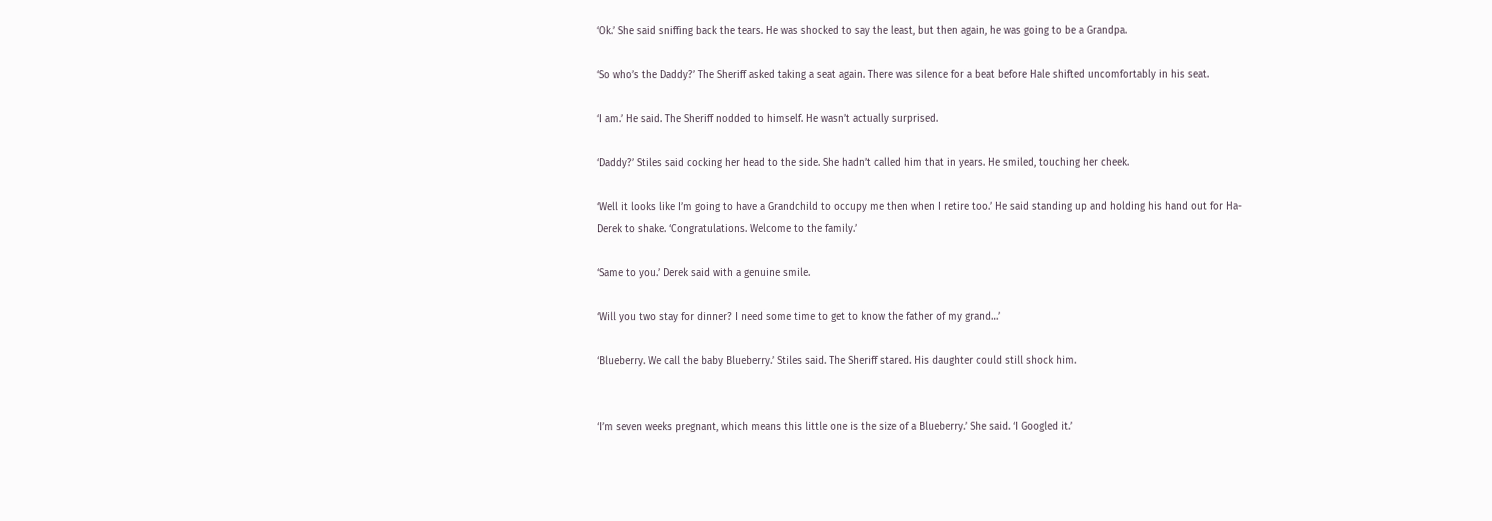‘Ok.’ She said sniffing back the tears. He was shocked to say the least, but then again, he was going to be a Grandpa.

‘So who’s the Daddy?’ The Sheriff asked taking a seat again. There was silence for a beat before Hale shifted uncomfortably in his seat.

‘I am.’ He said. The Sheriff nodded to himself. He wasn’t actually surprised.

‘Daddy?’ Stiles said cocking her head to the side. She hadn’t called him that in years. He smiled, touching her cheek.

‘Well it looks like I’m going to have a Grandchild to occupy me then when I retire too.’ He said standing up and holding his hand out for Ha-Derek to shake. ‘Congratulations. Welcome to the family.’

‘Same to you.’ Derek said with a genuine smile.

‘Will you two stay for dinner? I need some time to get to know the father of my grand…’

‘Blueberry. We call the baby Blueberry.’ Stiles said. The Sheriff stared. His daughter could still shock him.


‘I’m seven weeks pregnant, which means this little one is the size of a Blueberry.’ She said. ‘I Googled it.’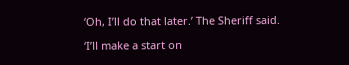‘Oh, I’ll do that later.’ The Sheriff said.

‘I’ll make a start on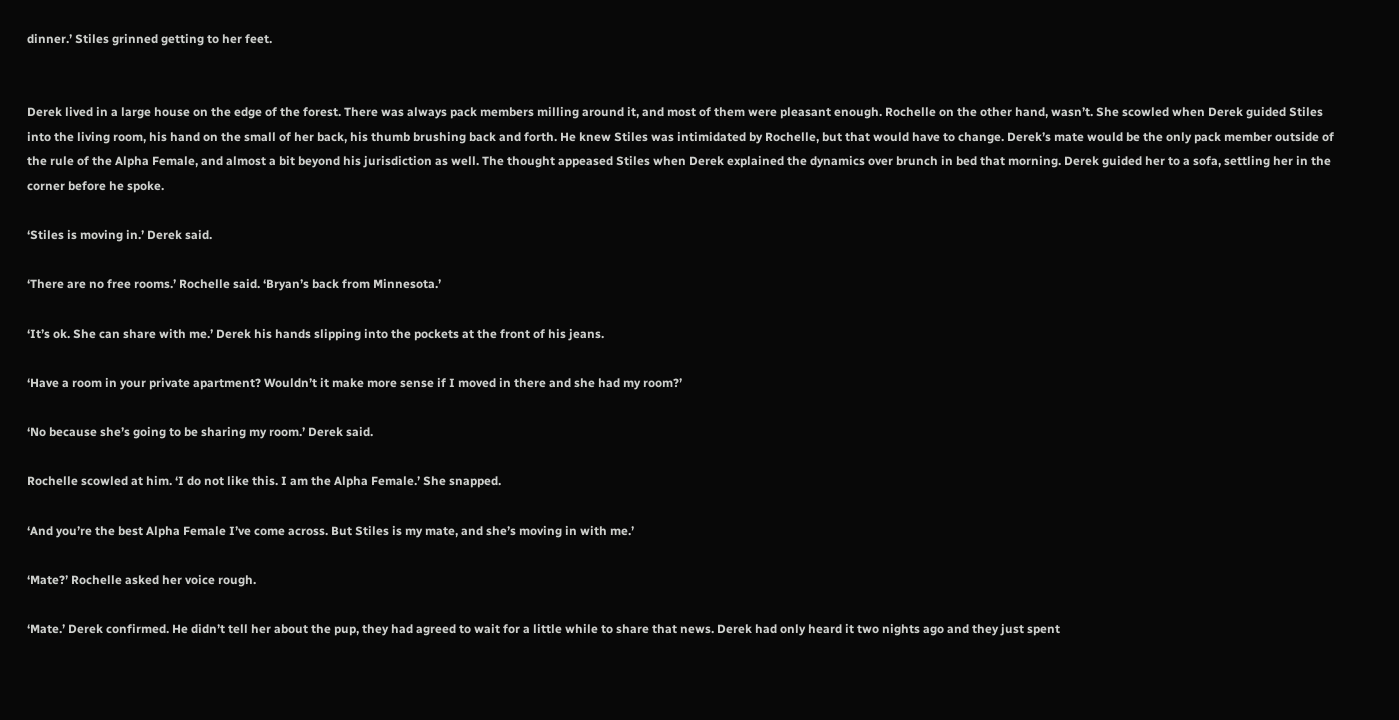dinner.’ Stiles grinned getting to her feet.


Derek lived in a large house on the edge of the forest. There was always pack members milling around it, and most of them were pleasant enough. Rochelle on the other hand, wasn’t. She scowled when Derek guided Stiles into the living room, his hand on the small of her back, his thumb brushing back and forth. He knew Stiles was intimidated by Rochelle, but that would have to change. Derek’s mate would be the only pack member outside of the rule of the Alpha Female, and almost a bit beyond his jurisdiction as well. The thought appeased Stiles when Derek explained the dynamics over brunch in bed that morning. Derek guided her to a sofa, settling her in the corner before he spoke.

‘Stiles is moving in.’ Derek said.

‘There are no free rooms.’ Rochelle said. ‘Bryan’s back from Minnesota.’

‘It’s ok. She can share with me.’ Derek his hands slipping into the pockets at the front of his jeans.

‘Have a room in your private apartment? Wouldn’t it make more sense if I moved in there and she had my room?’

‘No because she’s going to be sharing my room.’ Derek said.

Rochelle scowled at him. ‘I do not like this. I am the Alpha Female.’ She snapped.

‘And you’re the best Alpha Female I’ve come across. But Stiles is my mate, and she’s moving in with me.’

‘Mate?’ Rochelle asked her voice rough.

‘Mate.’ Derek confirmed. He didn’t tell her about the pup, they had agreed to wait for a little while to share that news. Derek had only heard it two nights ago and they just spent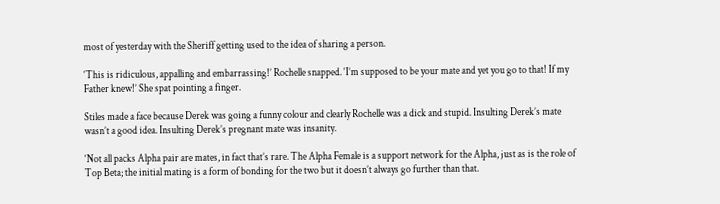most of yesterday with the Sheriff getting used to the idea of sharing a person.

‘This is ridiculous, appalling and embarrassing!’ Rochelle snapped. ‘I’m supposed to be your mate and yet you go to that! If my Father knew!’ She spat pointing a finger.

Stiles made a face because Derek was going a funny colour and clearly Rochelle was a dick and stupid. Insulting Derek’s mate wasn’t a good idea. Insulting Derek’s pregnant mate was insanity.

‘Not all packs Alpha pair are mates, in fact that’s rare. The Alpha Female is a support network for the Alpha, just as is the role of Top Beta; the initial mating is a form of bonding for the two but it doesn’t always go further than that.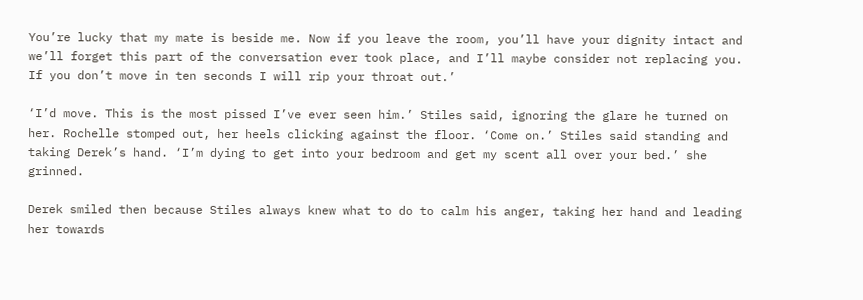You’re lucky that my mate is beside me. Now if you leave the room, you’ll have your dignity intact and we’ll forget this part of the conversation ever took place, and I’ll maybe consider not replacing you. If you don’t move in ten seconds I will rip your throat out.’

‘I’d move. This is the most pissed I’ve ever seen him.’ Stiles said, ignoring the glare he turned on her. Rochelle stomped out, her heels clicking against the floor. ‘Come on.’ Stiles said standing and taking Derek’s hand. ‘I’m dying to get into your bedroom and get my scent all over your bed.’ she grinned.

Derek smiled then because Stiles always knew what to do to calm his anger, taking her hand and leading her towards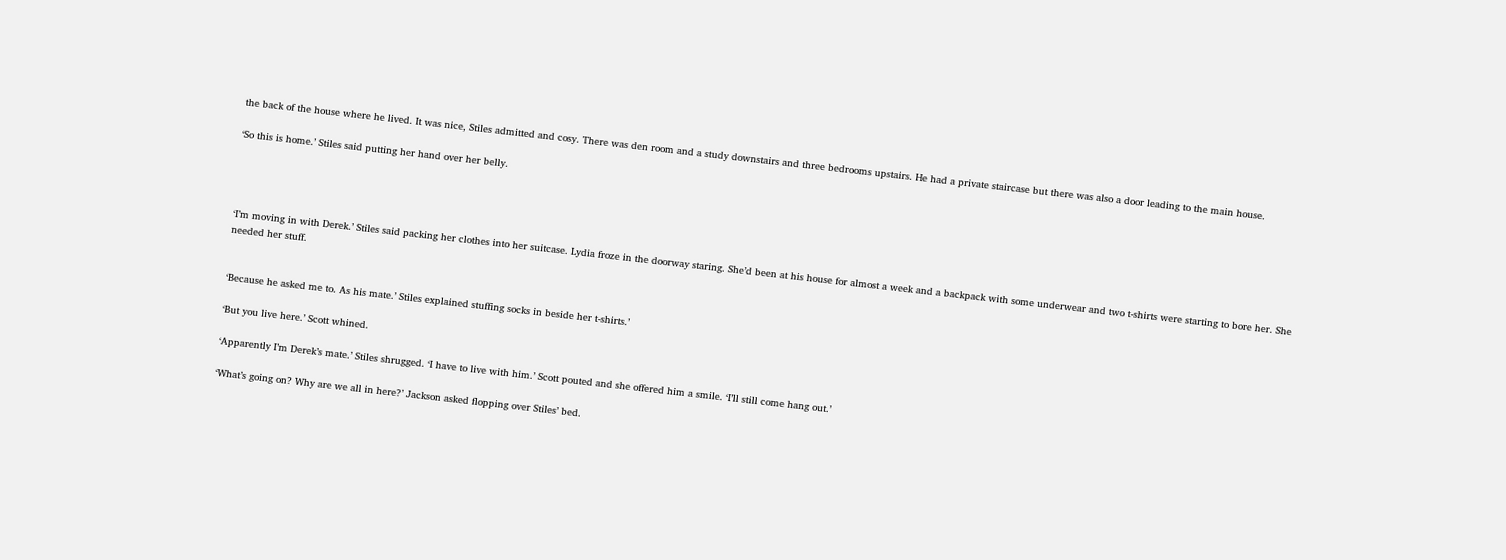the back of the house where he lived. It was nice, Stiles admitted and cosy. There was den room and a study downstairs and three bedrooms upstairs. He had a private staircase but there was also a door leading to the main house.

‘So this is home.’ Stiles said putting her hand over her belly.




‘I’m moving in with Derek.’ Stiles said packing her clothes into her suitcase. Lydia froze in the doorway staring. She’d been at his house for almost a week and a backpack with some underwear and two t-shirts were starting to bore her. She needed her stuff.


‘Because he asked me to. As his mate.’ Stiles explained stuffing socks in beside her t-shirts.’

‘But you live here.’ Scott whined.

‘Apparently I’m Derek’s mate.’ Stiles shrugged. ‘I have to live with him.’ Scott pouted and she offered him a smile. ‘I’ll still come hang out.’

‘What’s going on? Why are we all in here?’ Jackson asked flopping over Stiles’ bed.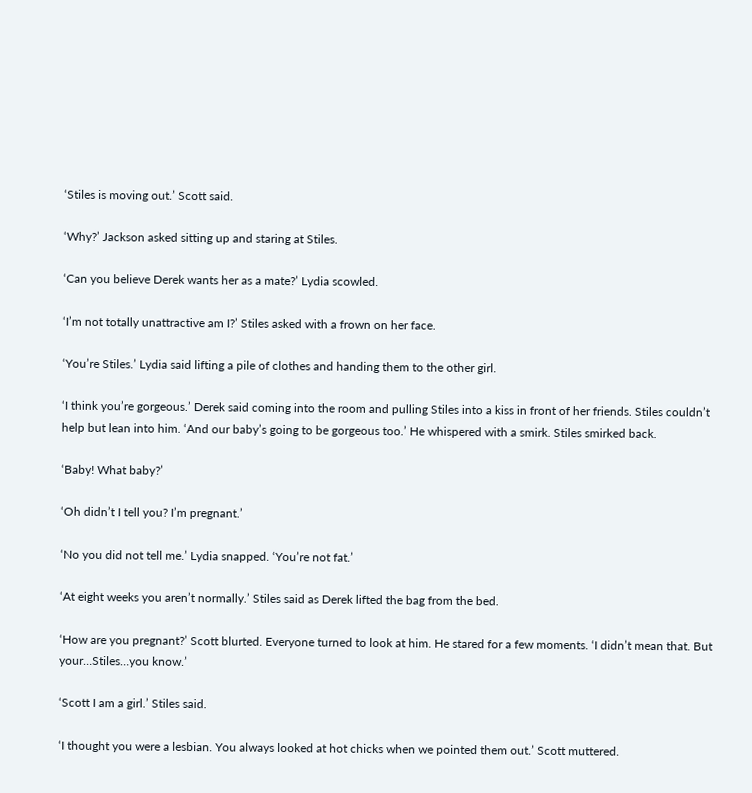‘Stiles is moving out.’ Scott said.

‘Why?’ Jackson asked sitting up and staring at Stiles.

‘Can you believe Derek wants her as a mate?’ Lydia scowled.

‘I’m not totally unattractive am I?’ Stiles asked with a frown on her face.

‘You’re Stiles.’ Lydia said lifting a pile of clothes and handing them to the other girl.

‘I think you’re gorgeous.’ Derek said coming into the room and pulling Stiles into a kiss in front of her friends. Stiles couldn’t help but lean into him. ‘And our baby’s going to be gorgeous too.’ He whispered with a smirk. Stiles smirked back.

‘Baby! What baby?’

‘Oh didn’t I tell you? I’m pregnant.’

‘No you did not tell me.’ Lydia snapped. ‘You’re not fat.’

‘At eight weeks you aren’t normally.’ Stiles said as Derek lifted the bag from the bed.

‘How are you pregnant?’ Scott blurted. Everyone turned to look at him. He stared for a few moments. ‘I didn’t mean that. But your…Stiles…you know.’

‘Scott I am a girl.’ Stiles said.

‘I thought you were a lesbian. You always looked at hot chicks when we pointed them out.’ Scott muttered.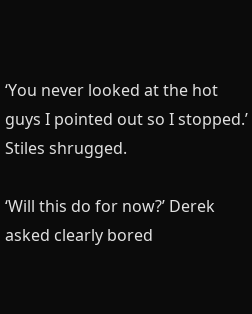‘You never looked at the hot guys I pointed out so I stopped.’ Stiles shrugged.

‘Will this do for now?’ Derek asked clearly bored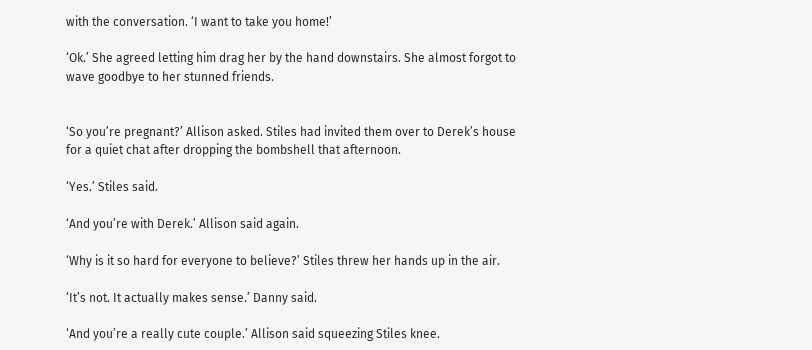with the conversation. ‘I want to take you home!’

‘Ok.’ She agreed letting him drag her by the hand downstairs. She almost forgot to wave goodbye to her stunned friends.


‘So you’re pregnant?’ Allison asked. Stiles had invited them over to Derek’s house for a quiet chat after dropping the bombshell that afternoon.

‘Yes.’ Stiles said.

‘And you’re with Derek.’ Allison said again.

‘Why is it so hard for everyone to believe?’ Stiles threw her hands up in the air.

‘It’s not. It actually makes sense.’ Danny said.

‘And you’re a really cute couple.’ Allison said squeezing Stiles knee.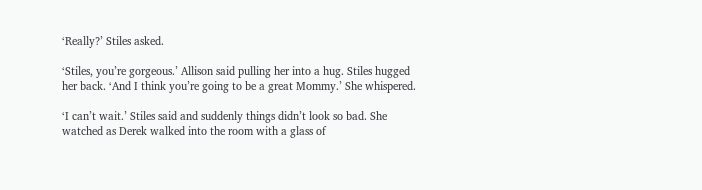‘Really?’ Stiles asked.

‘Stiles, you’re gorgeous.’ Allison said pulling her into a hug. Stiles hugged her back. ‘And I think you’re going to be a great Mommy.’ She whispered.

‘I can’t wait.’ Stiles said and suddenly things didn’t look so bad. She watched as Derek walked into the room with a glass of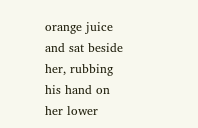orange juice and sat beside her, rubbing his hand on her lower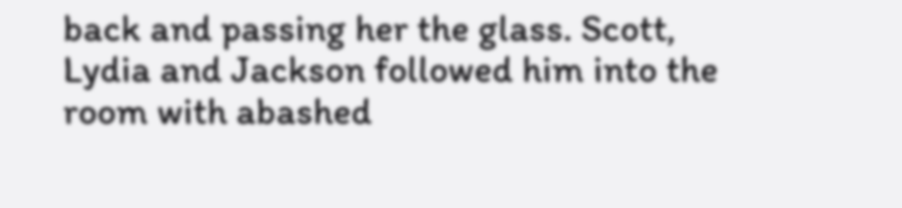back and passing her the glass. Scott, Lydia and Jackson followed him into the room with abashed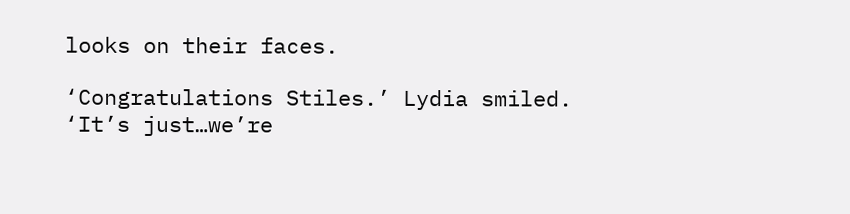looks on their faces.

‘Congratulations Stiles.’ Lydia smiled. ‘It’s just…we’re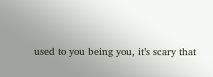used to you being you, it’s scary that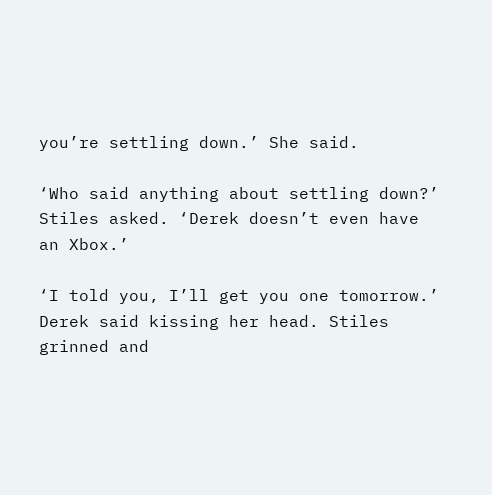you’re settling down.’ She said.

‘Who said anything about settling down?’ Stiles asked. ‘Derek doesn’t even have an Xbox.’

‘I told you, I’ll get you one tomorrow.’ Derek said kissing her head. Stiles grinned and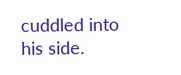cuddled into his side.